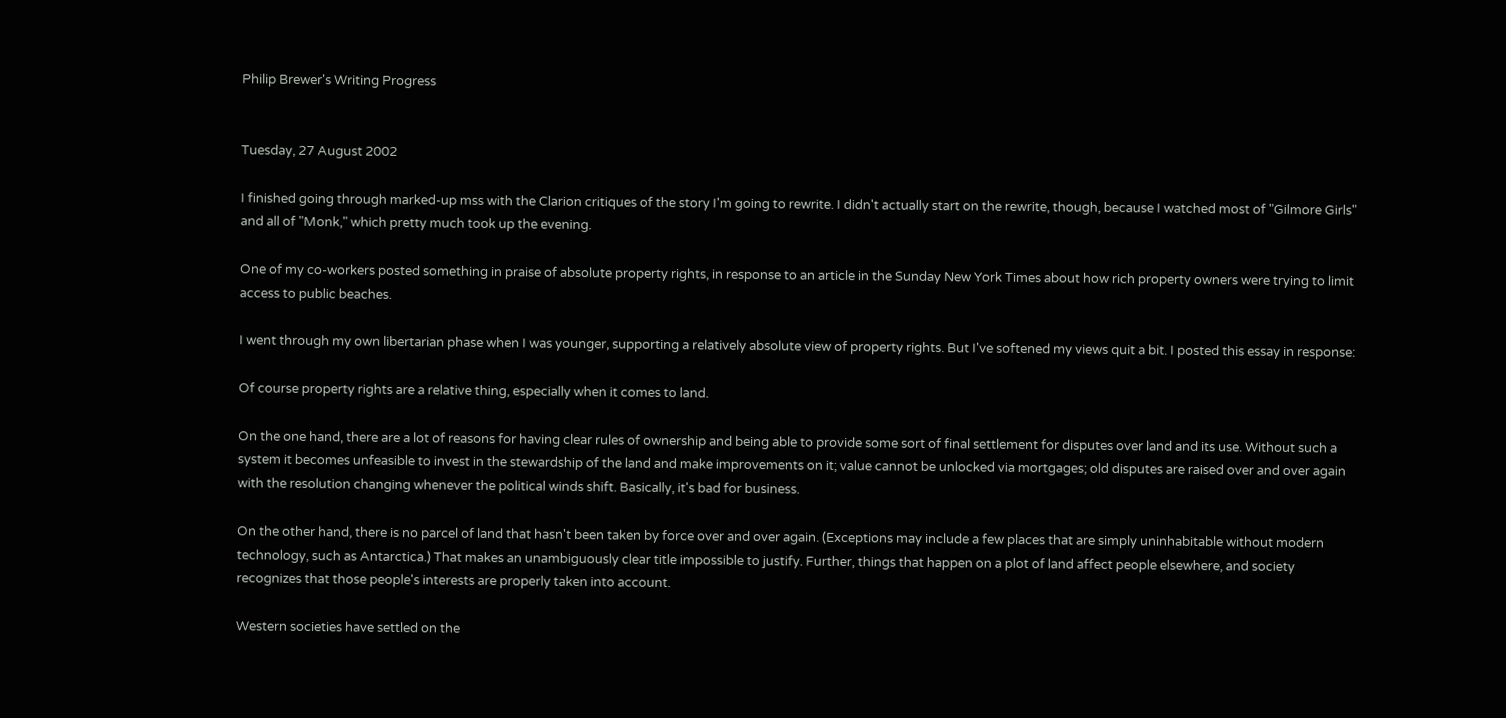Philip Brewer's Writing Progress


Tuesday, 27 August 2002

I finished going through marked-up mss with the Clarion critiques of the story I'm going to rewrite. I didn't actually start on the rewrite, though, because I watched most of "Gilmore Girls" and all of "Monk," which pretty much took up the evening.

One of my co-workers posted something in praise of absolute property rights, in response to an article in the Sunday New York Times about how rich property owners were trying to limit access to public beaches.

I went through my own libertarian phase when I was younger, supporting a relatively absolute view of property rights. But I've softened my views quit a bit. I posted this essay in response:

Of course property rights are a relative thing, especially when it comes to land.

On the one hand, there are a lot of reasons for having clear rules of ownership and being able to provide some sort of final settlement for disputes over land and its use. Without such a system it becomes unfeasible to invest in the stewardship of the land and make improvements on it; value cannot be unlocked via mortgages; old disputes are raised over and over again with the resolution changing whenever the political winds shift. Basically, it's bad for business.

On the other hand, there is no parcel of land that hasn't been taken by force over and over again. (Exceptions may include a few places that are simply uninhabitable without modern technology, such as Antarctica.) That makes an unambiguously clear title impossible to justify. Further, things that happen on a plot of land affect people elsewhere, and society recognizes that those people's interests are properly taken into account.

Western societies have settled on the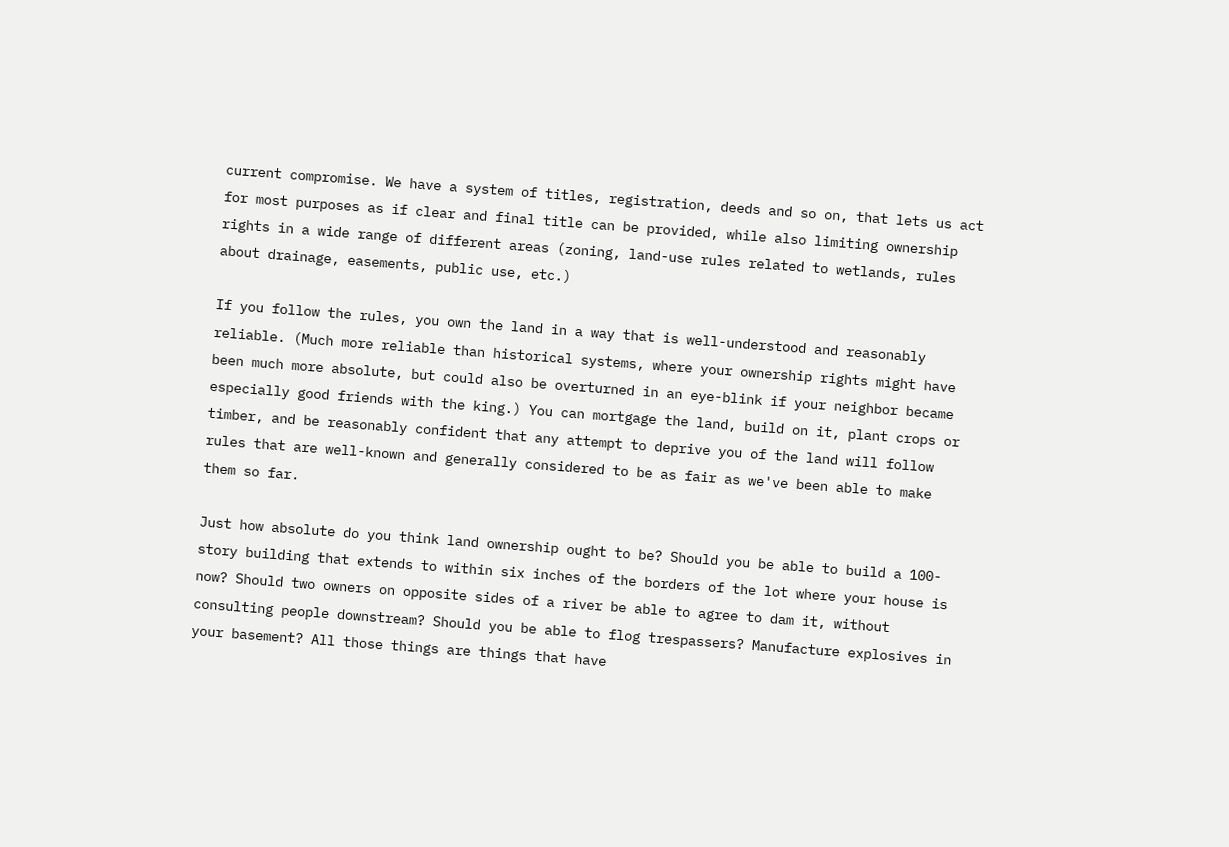current compromise. We have a system of titles, registration, deeds and so on, that lets us act for most purposes as if clear and final title can be provided, while also limiting ownership rights in a wide range of different areas (zoning, land-use rules related to wetlands, rules about drainage, easements, public use, etc.)

If you follow the rules, you own the land in a way that is well-understood and reasonably reliable. (Much more reliable than historical systems, where your ownership rights might have been much more absolute, but could also be overturned in an eye-blink if your neighbor became especially good friends with the king.) You can mortgage the land, build on it, plant crops or timber, and be reasonably confident that any attempt to deprive you of the land will follow rules that are well-known and generally considered to be as fair as we've been able to make them so far.

Just how absolute do you think land ownership ought to be? Should you be able to build a 100-story building that extends to within six inches of the borders of the lot where your house is now? Should two owners on opposite sides of a river be able to agree to dam it, without consulting people downstream? Should you be able to flog trespassers? Manufacture explosives in your basement? All those things are things that have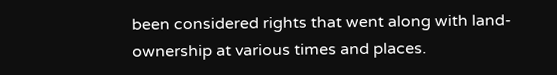been considered rights that went along with land-ownership at various times and places.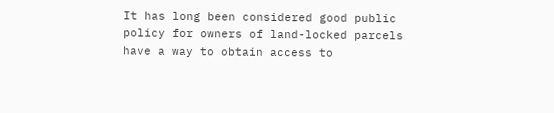It has long been considered good public policy for owners of land-locked parcels have a way to obtain access to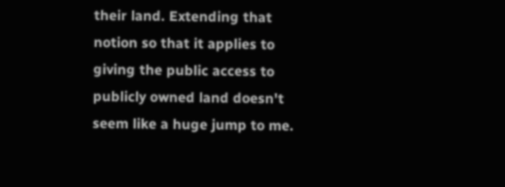their land. Extending that notion so that it applies to giving the public access to publicly owned land doesn't seem like a huge jump to me.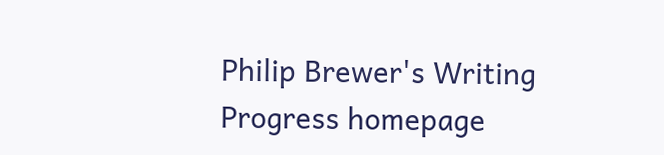Philip Brewer's Writing Progress homepage